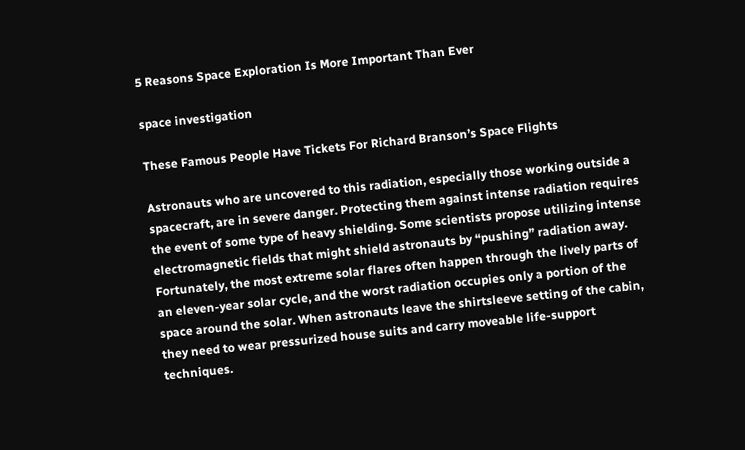5 Reasons Space Exploration Is More Important Than Ever

space investigation

These Famous People Have Tickets For Richard Branson’s Space Flights

Astronauts who are uncovered to this radiation, especially those working outside a spacecraft, are in severe danger. Protecting them against intense radiation requires the event of some type of heavy shielding. Some scientists propose utilizing intense electromagnetic fields that might shield astronauts by “pushing” radiation away. Fortunately, the most extreme solar flares often happen through the lively parts of an eleven-year solar cycle, and the worst radiation occupies only a portion of the space around the solar. When astronauts leave the shirtsleeve setting of the cabin, they need to wear pressurized house suits and carry moveable life-support techniques.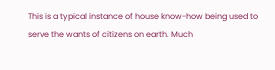This is a typical instance of house know-how being used to serve the wants of citizens on earth. Much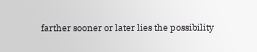farther sooner or later lies the possibility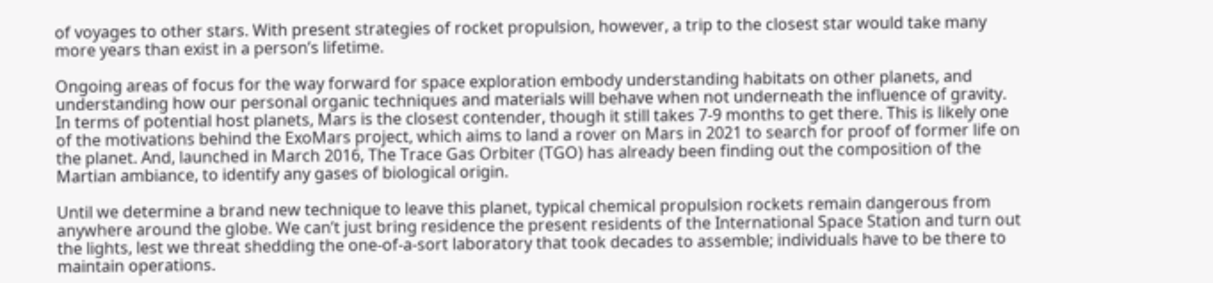of voyages to other stars. With present strategies of rocket propulsion, however, a trip to the closest star would take many more years than exist in a person’s lifetime.

Ongoing areas of focus for the way forward for space exploration embody understanding habitats on other planets, and understanding how our personal organic techniques and materials will behave when not underneath the influence of gravity. In terms of potential host planets, Mars is the closest contender, though it still takes 7-9 months to get there. This is likely one of the motivations behind the ExoMars project, which aims to land a rover on Mars in 2021 to search for proof of former life on the planet. And, launched in March 2016, The Trace Gas Orbiter (TGO) has already been finding out the composition of the Martian ambiance, to identify any gases of biological origin.

Until we determine a brand new technique to leave this planet, typical chemical propulsion rockets remain dangerous from anywhere around the globe. We can’t just bring residence the present residents of the International Space Station and turn out the lights, lest we threat shedding the one-of-a-sort laboratory that took decades to assemble; individuals have to be there to maintain operations.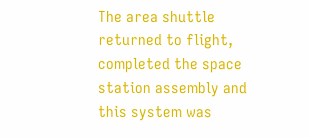The area shuttle returned to flight, completed the space station assembly and this system was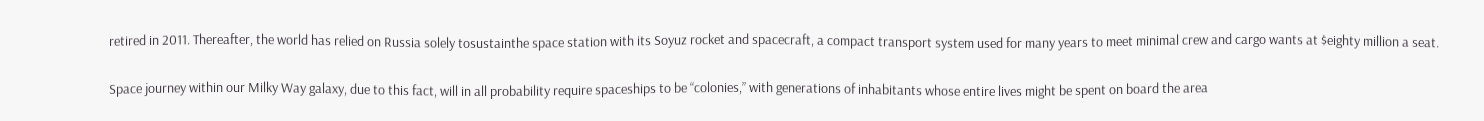retired in 2011. Thereafter, the world has relied on Russia solely tosustainthe space station with its Soyuz rocket and spacecraft, a compact transport system used for many years to meet minimal crew and cargo wants at $eighty million a seat.

Space journey within our Milky Way galaxy, due to this fact, will in all probability require spaceships to be “colonies,” with generations of inhabitants whose entire lives might be spent on board the area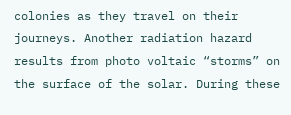colonies as they travel on their journeys. Another radiation hazard results from photo voltaic “storms” on the surface of the solar. During these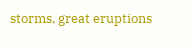storms, great eruptions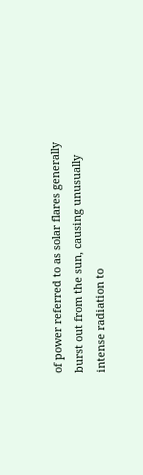of power referred to as solar flares generally burst out from the sun, causing unusually intense radiation to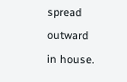spread outward in house.